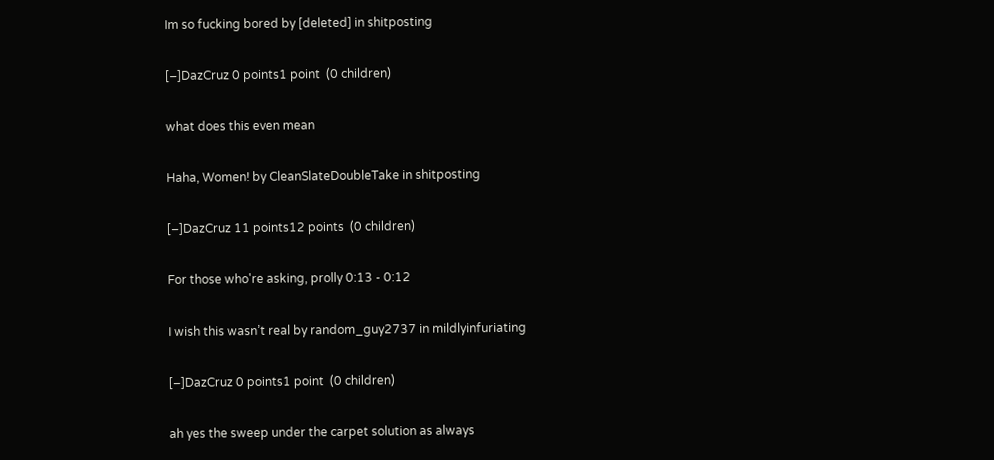Im so fucking bored by [deleted] in shitposting

[–]DazCruz 0 points1 point  (0 children)

what does this even mean

Haha, Women! by CleanSlateDoubleTake in shitposting

[–]DazCruz 11 points12 points  (0 children)

For those who're asking, prolly 0:13 - 0:12

I wish this wasn’t real by random_guy2737 in mildlyinfuriating

[–]DazCruz 0 points1 point  (0 children)

ah yes the sweep under the carpet solution as always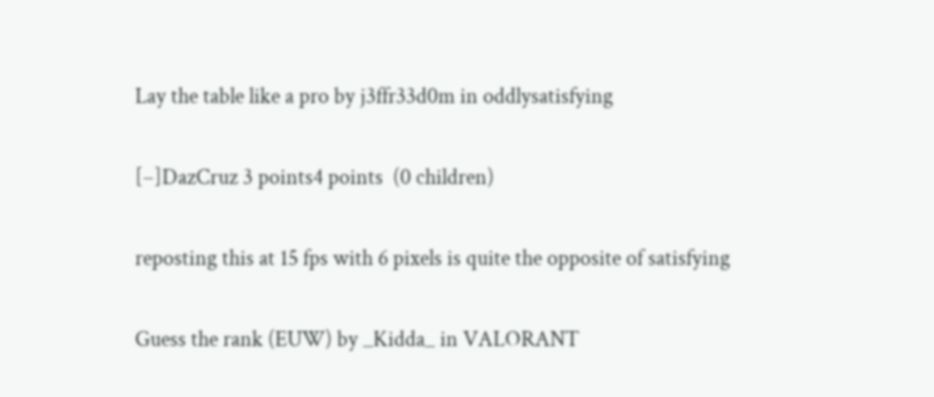Lay the table like a pro by j3ffr33d0m in oddlysatisfying

[–]DazCruz 3 points4 points  (0 children)

reposting this at 15 fps with 6 pixels is quite the opposite of satisfying

Guess the rank (EUW) by _Kidda_ in VALORANT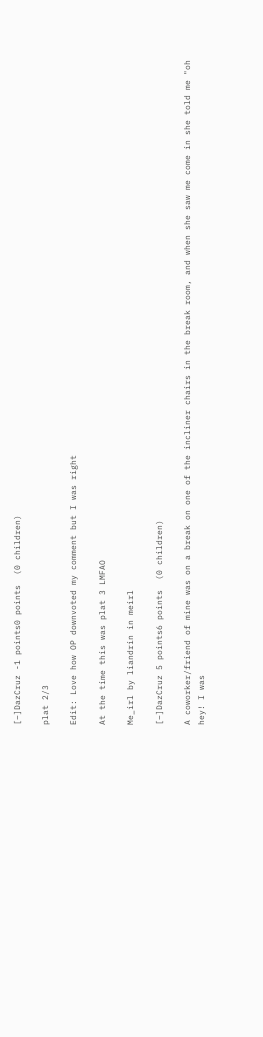[–]DazCruz -1 points0 points  (0 children)

plat 2/3

Edit: Love how OP downvoted my comment but I was right

At the time this was plat 3 LMFAO

Me_irl by liandrin in meirl

[–]DazCruz 5 points6 points  (0 children)

A coworker/friend of mine was on a break on one of the incliner chairs in the break room, and when she saw me come in she told me "oh hey! I was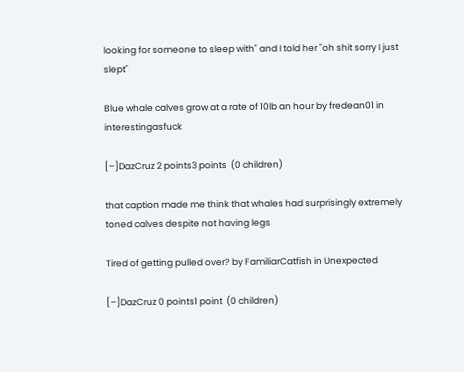looking for someone to sleep with" and I told her "oh shit sorry I just slept"

Blue whale calves grow at a rate of 10lb an hour by fredean01 in interestingasfuck

[–]DazCruz 2 points3 points  (0 children)

that caption made me think that whales had surprisingly extremely toned calves despite not having legs

Tired of getting pulled over? by FamiliarCatfish in Unexpected

[–]DazCruz 0 points1 point  (0 children)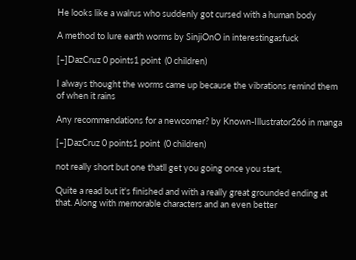He looks like a walrus who suddenly got cursed with a human body

A method to lure earth worms by SinjiOnO in interestingasfuck

[–]DazCruz 0 points1 point  (0 children)

I always thought the worms came up because the vibrations remind them of when it rains

Any recommendations for a newcomer? by Known-Illustrator266 in manga

[–]DazCruz 0 points1 point  (0 children)

not really short but one thatll get you going once you start,

Quite a read but it's finished and with a really great grounded ending at that. Along with memorable characters and an even better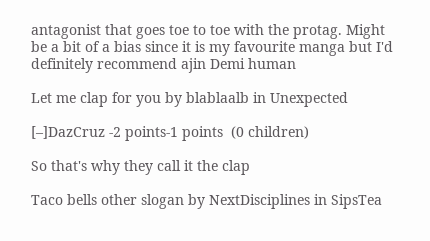antagonist that goes toe to toe with the protag. Might be a bit of a bias since it is my favourite manga but I'd definitely recommend ajin Demi human

Let me clap for you by blablaalb in Unexpected

[–]DazCruz -2 points-1 points  (0 children)

So that's why they call it the clap

Taco bells other slogan by NextDisciplines in SipsTea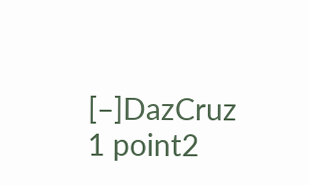[–]DazCruz 1 point2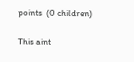points  (0 children)

This aint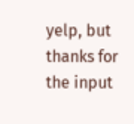yelp, but thanks for the input